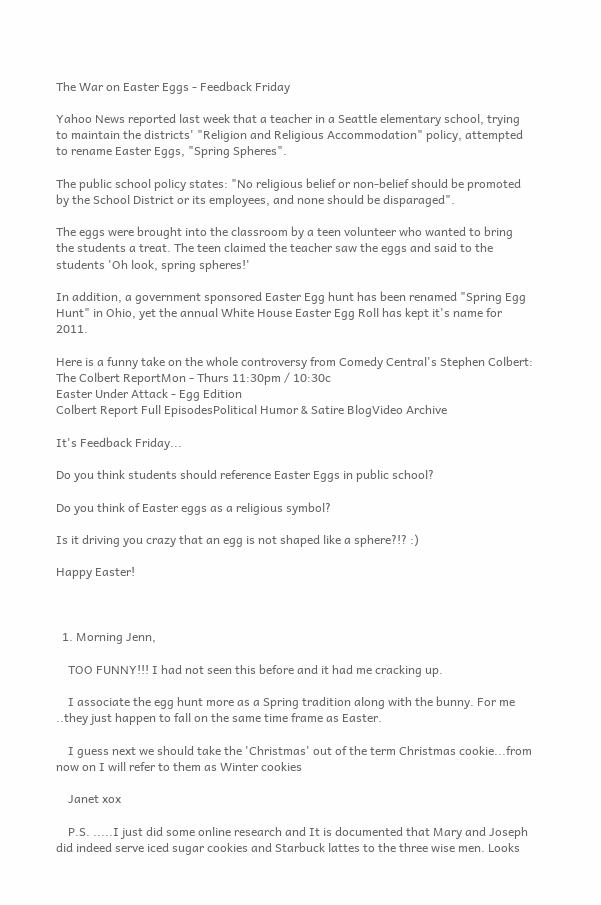The War on Easter Eggs - Feedback Friday

Yahoo News reported last week that a teacher in a Seattle elementary school, trying to maintain the districts' "Religion and Religious Accommodation" policy, attempted to rename Easter Eggs, "Spring Spheres".

The public school policy states: "No religious belief or non-belief should be promoted by the School District or its employees, and none should be disparaged".

The eggs were brought into the classroom by a teen volunteer who wanted to bring the students a treat. The teen claimed the teacher saw the eggs and said to the students 'Oh look, spring spheres!'

In addition, a government sponsored Easter Egg hunt has been renamed "Spring Egg Hunt" in Ohio, yet the annual White House Easter Egg Roll has kept it's name for 2011.

Here is a funny take on the whole controversy from Comedy Central's Stephen Colbert:
The Colbert ReportMon - Thurs 11:30pm / 10:30c
Easter Under Attack - Egg Edition
Colbert Report Full EpisodesPolitical Humor & Satire BlogVideo Archive

It's Feedback Friday...

Do you think students should reference Easter Eggs in public school?

Do you think of Easter eggs as a religious symbol?

Is it driving you crazy that an egg is not shaped like a sphere?!? :)

Happy Easter!



  1. Morning Jenn,

    TOO FUNNY!!! I had not seen this before and it had me cracking up.

    I associate the egg hunt more as a Spring tradition along with the bunny. For me ..they just happen to fall on the same time frame as Easter.

    I guess next we should take the 'Christmas' out of the term Christmas cookie...from now on I will refer to them as Winter cookies

    Janet xox

    P.S. .....I just did some online research and It is documented that Mary and Joseph did indeed serve iced sugar cookies and Starbuck lattes to the three wise men. Looks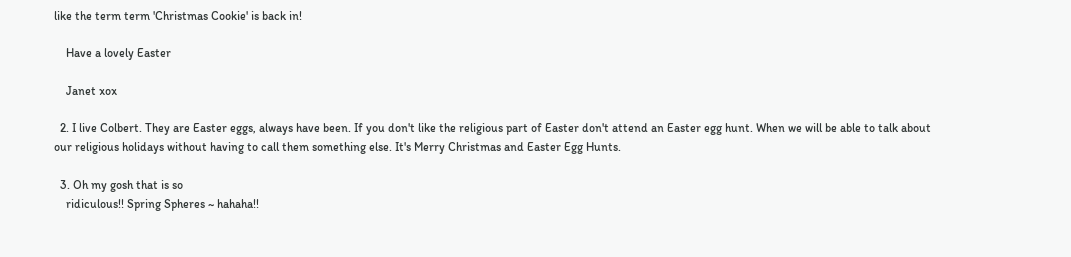like the term term 'Christmas Cookie' is back in!

    Have a lovely Easter

    Janet xox

  2. I live Colbert. They are Easter eggs, always have been. If you don't like the religious part of Easter don't attend an Easter egg hunt. When we will be able to talk about our religious holidays without having to call them something else. It's Merry Christmas and Easter Egg Hunts.

  3. Oh my gosh that is so
    ridiculous!! Spring Spheres ~ hahaha!!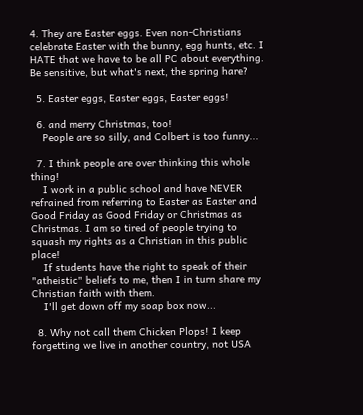4. They are Easter eggs. Even non-Christians celebrate Easter with the bunny, egg hunts, etc. I HATE that we have to be all PC about everything. Be sensitive, but what's next, the spring hare?

  5. Easter eggs, Easter eggs, Easter eggs!

  6. and merry Christmas, too!
    People are so silly, and Colbert is too funny...

  7. I think people are over thinking this whole thing!
    I work in a public school and have NEVER refrained from referring to Easter as Easter and Good Friday as Good Friday or Christmas as Christmas. I am so tired of people trying to squash my rights as a Christian in this public place!
    If students have the right to speak of their "atheistic" beliefs to me, then I in turn share my Christian faith with them.
    I'll get down off my soap box now...

  8. Why not call them Chicken Plops! I keep forgetting we live in another country, not USA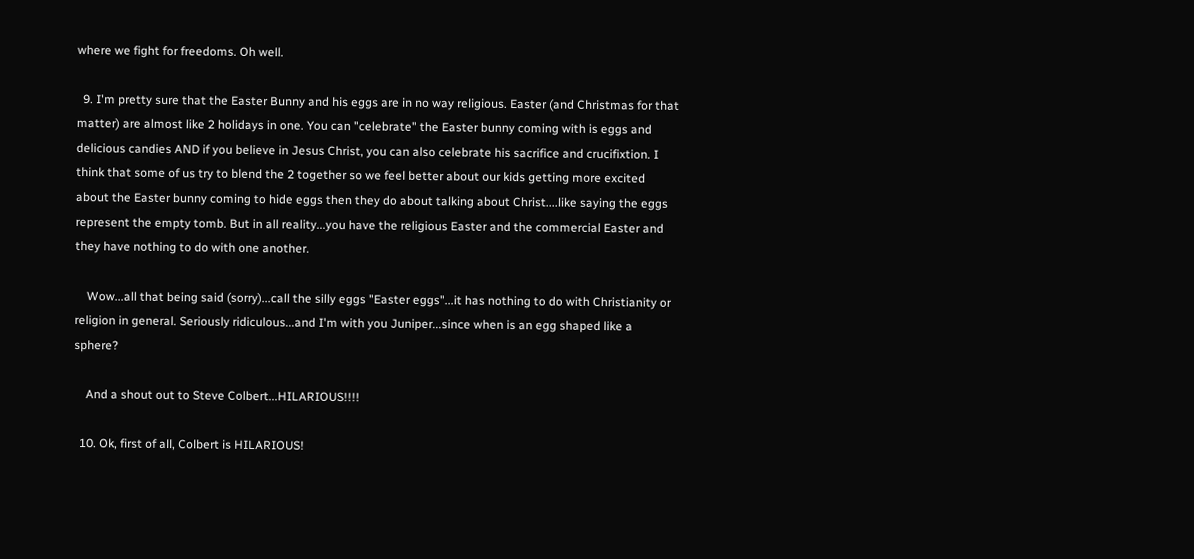where we fight for freedoms. Oh well.

  9. I'm pretty sure that the Easter Bunny and his eggs are in no way religious. Easter (and Christmas for that matter) are almost like 2 holidays in one. You can "celebrate" the Easter bunny coming with is eggs and delicious candies AND if you believe in Jesus Christ, you can also celebrate his sacrifice and crucifixtion. I think that some of us try to blend the 2 together so we feel better about our kids getting more excited about the Easter bunny coming to hide eggs then they do about talking about Christ....like saying the eggs represent the empty tomb. But in all reality...you have the religious Easter and the commercial Easter and they have nothing to do with one another.

    Wow...all that being said (sorry)...call the silly eggs "Easter eggs"...it has nothing to do with Christianity or religion in general. Seriously ridiculous...and I'm with you Juniper...since when is an egg shaped like a sphere?

    And a shout out to Steve Colbert...HILARIOUS!!!!

  10. Ok, first of all, Colbert is HILARIOUS!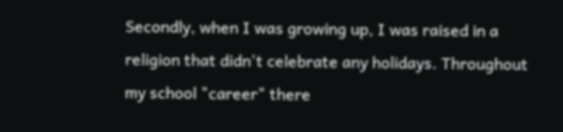Secondly, when I was growing up, I was raised in a religion that didn't celebrate any holidays. Throughout my school "career" there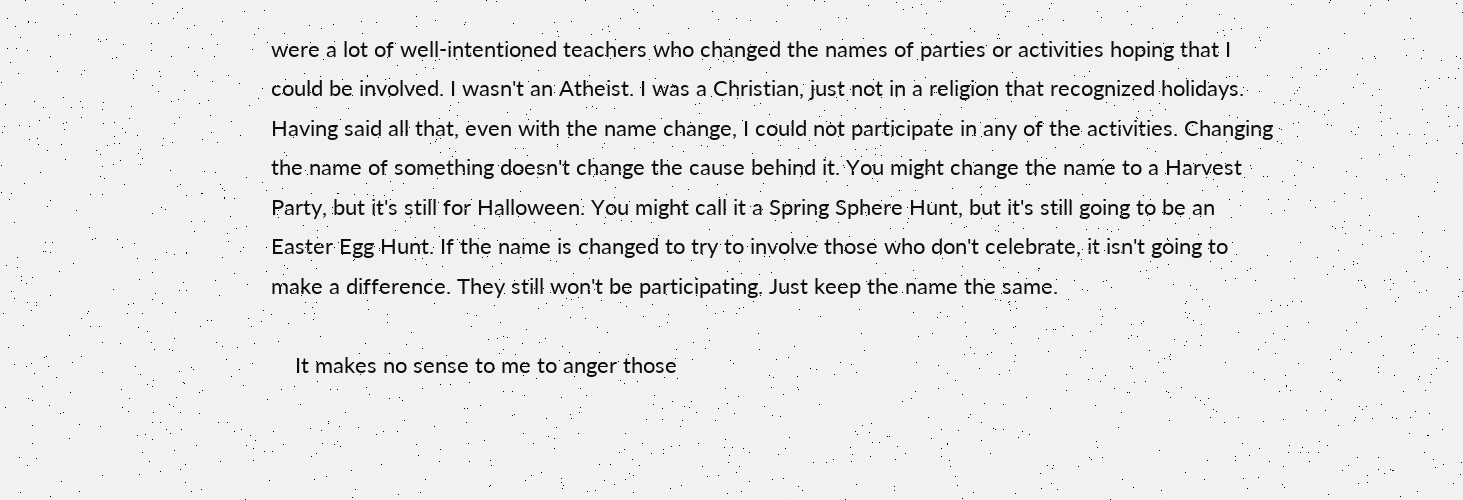were a lot of well-intentioned teachers who changed the names of parties or activities hoping that I could be involved. I wasn't an Atheist. I was a Christian, just not in a religion that recognized holidays. Having said all that, even with the name change, I could not participate in any of the activities. Changing the name of something doesn't change the cause behind it. You might change the name to a Harvest Party, but it's still for Halloween. You might call it a Spring Sphere Hunt, but it's still going to be an Easter Egg Hunt. If the name is changed to try to involve those who don't celebrate, it isn't going to make a difference. They still won't be participating. Just keep the name the same.

    It makes no sense to me to anger those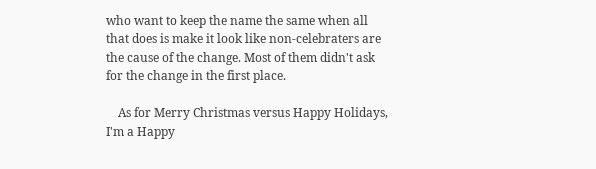who want to keep the name the same when all that does is make it look like non-celebraters are the cause of the change. Most of them didn't ask for the change in the first place.

    As for Merry Christmas versus Happy Holidays, I'm a Happy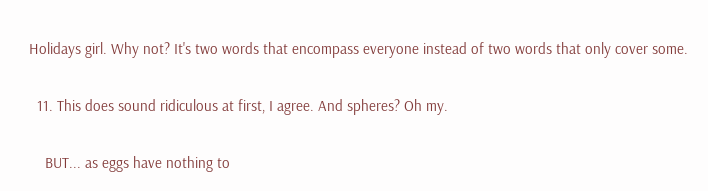Holidays girl. Why not? It's two words that encompass everyone instead of two words that only cover some.

  11. This does sound ridiculous at first, I agree. And spheres? Oh my.

    BUT... as eggs have nothing to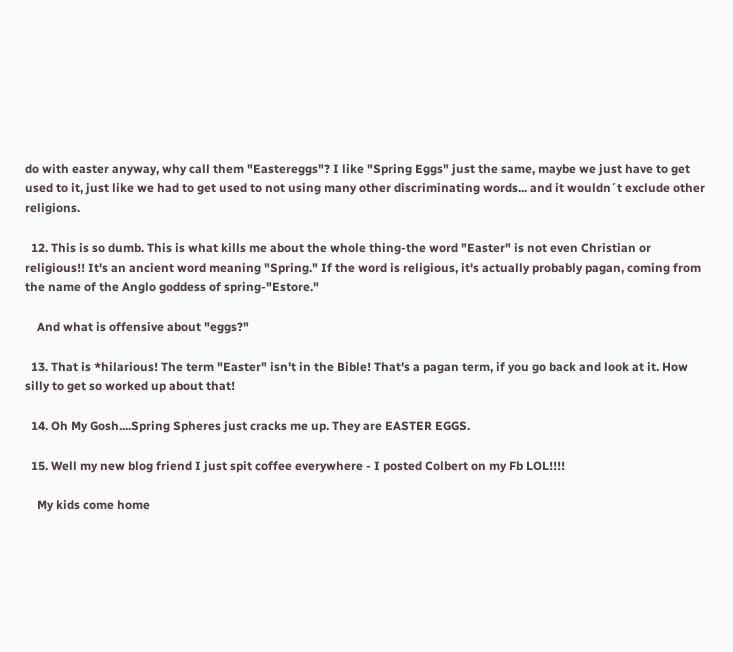do with easter anyway, why call them "Eastereggs"? I like "Spring Eggs" just the same, maybe we just have to get used to it, just like we had to get used to not using many other discriminating words... and it wouldn´t exclude other religions.

  12. This is so dumb. This is what kills me about the whole thing-the word "Easter" is not even Christian or religious!! It's an ancient word meaning "Spring." If the word is religious, it's actually probably pagan, coming from the name of the Anglo goddess of spring-"Estore."

    And what is offensive about "eggs?"

  13. That is *hilarious! The term "Easter" isn't in the Bible! That's a pagan term, if you go back and look at it. How silly to get so worked up about that!

  14. Oh My Gosh....Spring Spheres just cracks me up. They are EASTER EGGS.

  15. Well my new blog friend I just spit coffee everywhere - I posted Colbert on my Fb LOL!!!!

    My kids come home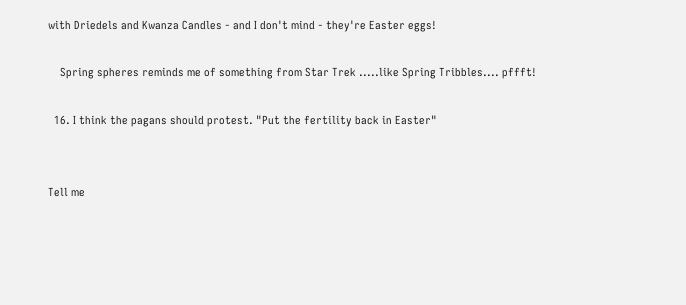with Driedels and Kwanza Candles - and I don't mind - they're Easter eggs!

    Spring spheres reminds me of something from Star Trek .....like Spring Tribbles.... pffft!

  16. I think the pagans should protest. "Put the fertility back in Easter"


Tell me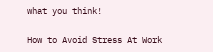what you think!

How to Avoid Stress At Work